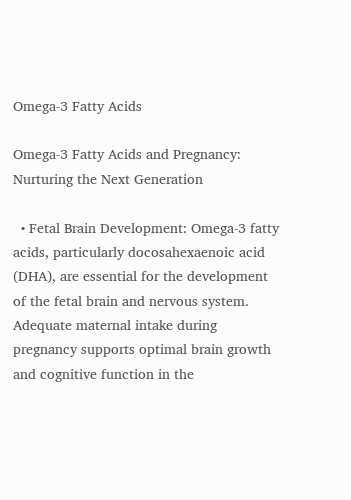Omega-3 Fatty Acids

Omega-3 Fatty Acids and Pregnancy: Nurturing the Next Generation

  • Fetal Brain Development: Omega-3 fatty acids, particularly docosahexaenoic acid (DHA), are essential for the development of the fetal brain and nervous system. Adequate maternal intake during pregnancy supports optimal brain growth and cognitive function in the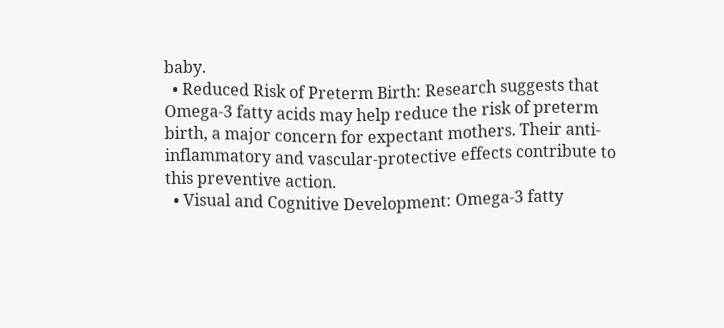baby.
  • Reduced Risk of Preterm Birth: Research suggests that Omega-3 fatty acids may help reduce the risk of preterm birth, a major concern for expectant mothers. Their anti-inflammatory and vascular-protective effects contribute to this preventive action.
  • Visual and Cognitive Development: Omega-3 fatty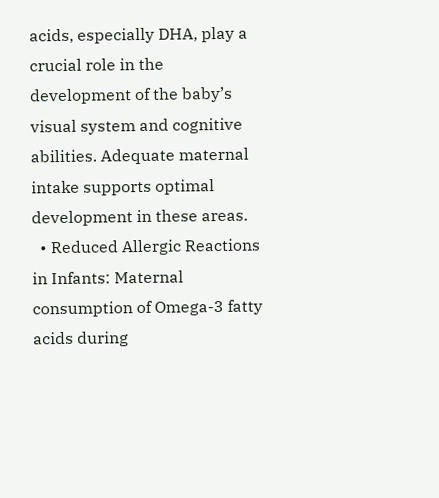acids, especially DHA, play a crucial role in the development of the baby’s visual system and cognitive abilities. Adequate maternal intake supports optimal development in these areas.
  • Reduced Allergic Reactions in Infants: Maternal consumption of Omega-3 fatty acids during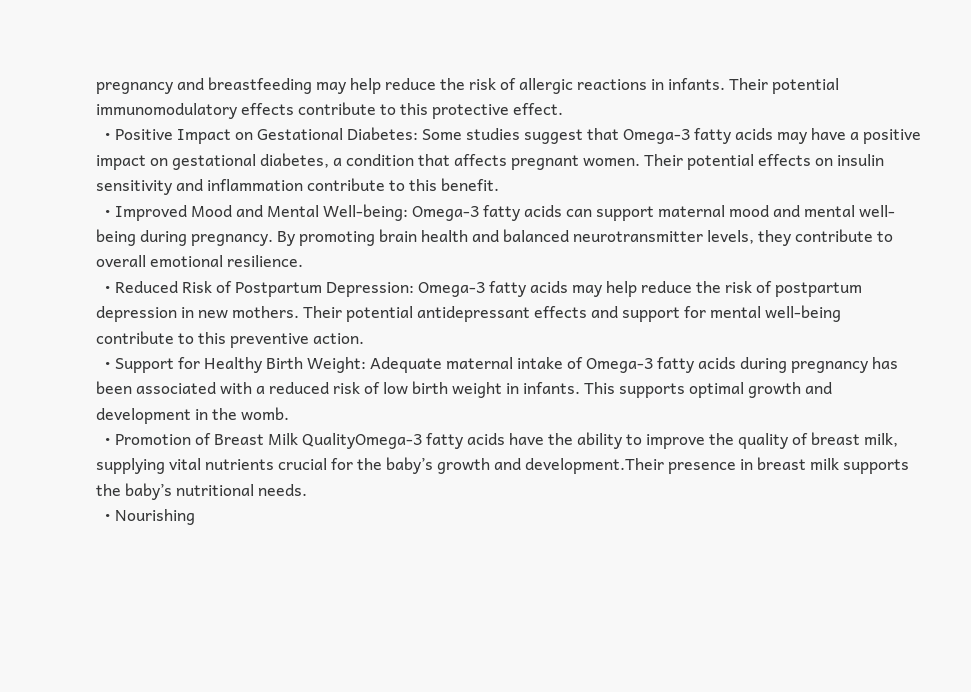pregnancy and breastfeeding may help reduce the risk of allergic reactions in infants. Their potential immunomodulatory effects contribute to this protective effect.
  • Positive Impact on Gestational Diabetes: Some studies suggest that Omega-3 fatty acids may have a positive impact on gestational diabetes, a condition that affects pregnant women. Their potential effects on insulin sensitivity and inflammation contribute to this benefit.
  • Improved Mood and Mental Well-being: Omega-3 fatty acids can support maternal mood and mental well-being during pregnancy. By promoting brain health and balanced neurotransmitter levels, they contribute to overall emotional resilience.
  • Reduced Risk of Postpartum Depression: Omega-3 fatty acids may help reduce the risk of postpartum depression in new mothers. Their potential antidepressant effects and support for mental well-being contribute to this preventive action.
  • Support for Healthy Birth Weight: Adequate maternal intake of Omega-3 fatty acids during pregnancy has been associated with a reduced risk of low birth weight in infants. This supports optimal growth and development in the womb.
  • Promotion of Breast Milk QualityOmega-3 fatty acids have the ability to improve the quality of breast milk, supplying vital nutrients crucial for the baby’s growth and development.Their presence in breast milk supports the baby’s nutritional needs.
  • Nourishing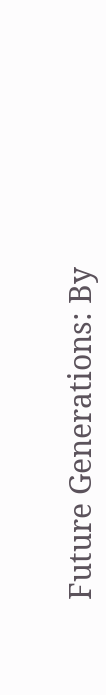Future Generations: By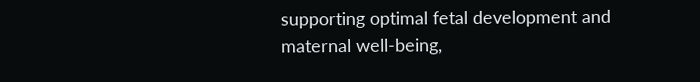supporting optimal fetal development and maternal well-being,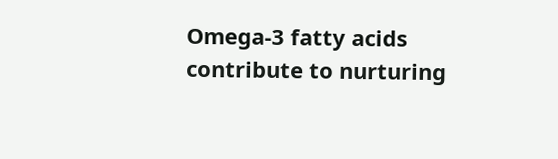Omega-3 fatty acids contribute to nurturing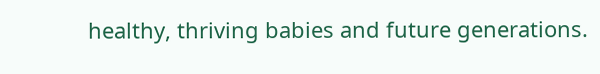healthy, thriving babies and future generations.